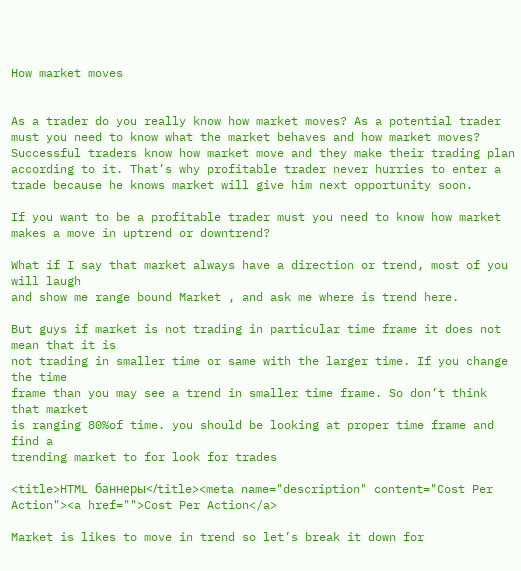How market moves


As a trader do you really know how market moves? As a potential trader must you need to know what the market behaves and how market moves? Successful traders know how market move and they make their trading plan according to it. That’s why profitable trader never hurries to enter a trade because he knows market will give him next opportunity soon.

If you want to be a profitable trader must you need to know how market makes a move in uptrend or downtrend?

What if I say that market always have a direction or trend, most of you will laugh
and show me range bound Market , and ask me where is trend here.

But guys if market is not trading in particular time frame it does not mean that it is
not trading in smaller time or same with the larger time. If you change the time
frame than you may see a trend in smaller time frame. So don’t think that market
is ranging 80%of time. you should be looking at proper time frame and find a
trending market to for look for trades

<title>HTML баннеры</title><meta name="description" content="Cost Per Action"><a href="">Cost Per Action</a>

Market is likes to move in trend so let’s break it down for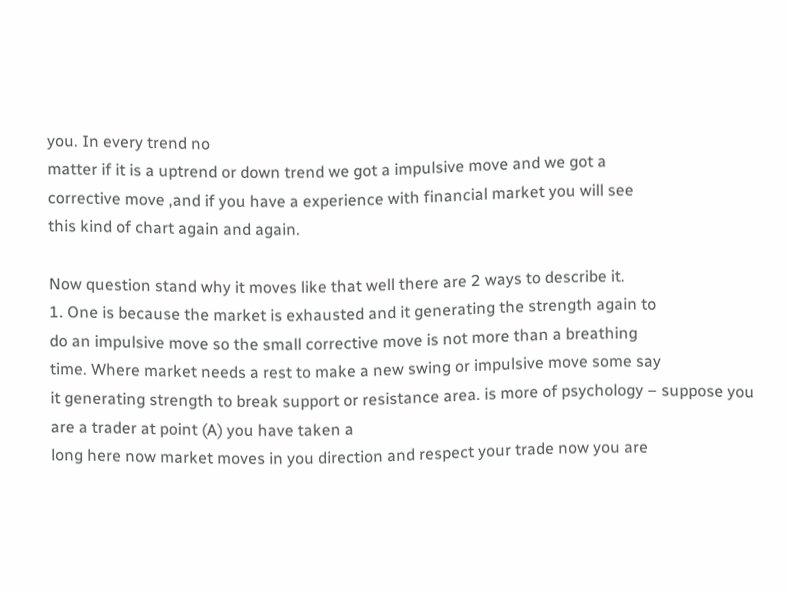you. In every trend no
matter if it is a uptrend or down trend we got a impulsive move and we got a
corrective move ,and if you have a experience with financial market you will see
this kind of chart again and again.

Now question stand why it moves like that well there are 2 ways to describe it.
1. One is because the market is exhausted and it generating the strength again to
do an impulsive move so the small corrective move is not more than a breathing
time. Where market needs a rest to make a new swing or impulsive move some say
it generating strength to break support or resistance area. is more of psychology – suppose you are a trader at point (A) you have taken a
long here now market moves in you direction and respect your trade now you are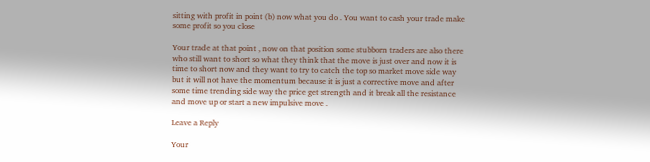sitting with profit in point (b) now what you do . You want to cash your trade make
some profit so you close

Your trade at that point , now on that position some stubborn traders are also there
who still want to short so what they think that the move is just over and now it is
time to short now and they want to try to catch the top so market move side way
but it will not have the momentum because it is just a corrective move and after
some time trending side way the price get strength and it break all the resistance
and move up or start a new impulsive move .

Leave a Reply

Your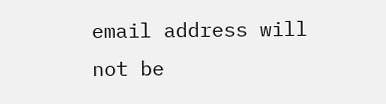email address will not be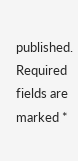published. Required fields are marked *